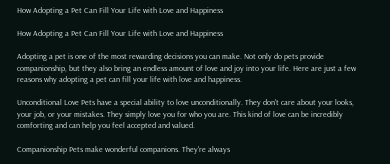How Adopting a Pet Can Fill Your Life with Love and Happiness

How Adopting a Pet Can Fill Your Life with Love and Happiness

Adopting a pet is one of the most rewarding decisions you can make. Not only do pets provide companionship, but they also bring an endless amount of love and joy into your life. Here are just a few reasons why adopting a pet can fill your life with love and happiness.

Unconditional Love Pets have a special ability to love unconditionally. They don't care about your looks, your job, or your mistakes. They simply love you for who you are. This kind of love can be incredibly comforting and can help you feel accepted and valued.

Companionship Pets make wonderful companions. They're always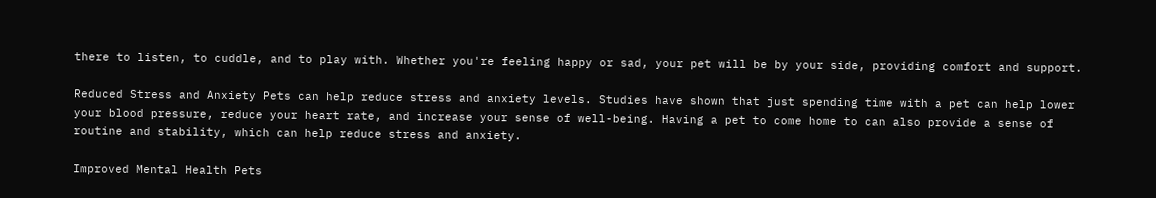there to listen, to cuddle, and to play with. Whether you're feeling happy or sad, your pet will be by your side, providing comfort and support.

Reduced Stress and Anxiety Pets can help reduce stress and anxiety levels. Studies have shown that just spending time with a pet can help lower your blood pressure, reduce your heart rate, and increase your sense of well-being. Having a pet to come home to can also provide a sense of routine and stability, which can help reduce stress and anxiety.

Improved Mental Health Pets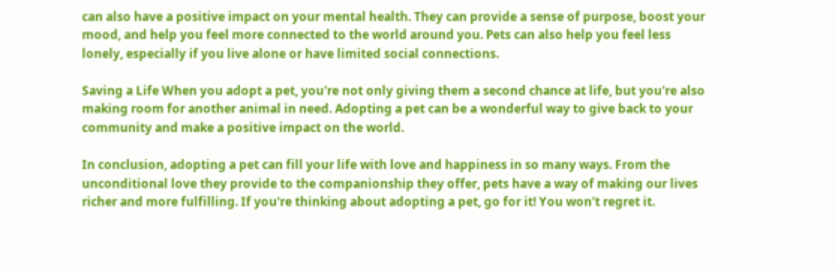can also have a positive impact on your mental health. They can provide a sense of purpose, boost your mood, and help you feel more connected to the world around you. Pets can also help you feel less lonely, especially if you live alone or have limited social connections.

Saving a Life When you adopt a pet, you're not only giving them a second chance at life, but you're also making room for another animal in need. Adopting a pet can be a wonderful way to give back to your community and make a positive impact on the world.

In conclusion, adopting a pet can fill your life with love and happiness in so many ways. From the unconditional love they provide to the companionship they offer, pets have a way of making our lives richer and more fulfilling. If you're thinking about adopting a pet, go for it! You won't regret it.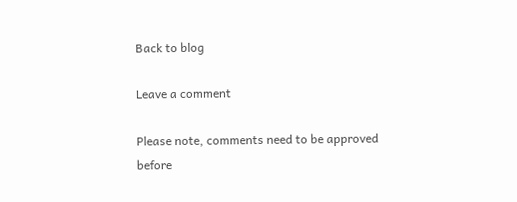Back to blog

Leave a comment

Please note, comments need to be approved before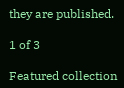they are published.

1 of 3

Featured collection